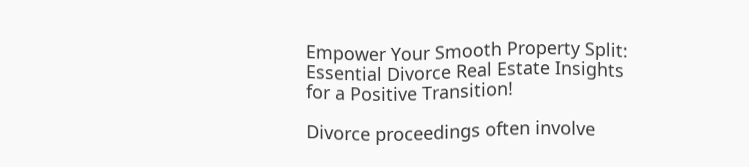Empower Your Smooth Property Split: Essential Divorce Real Estate Insights for a Positive Transition!

Divorce proceedings often involve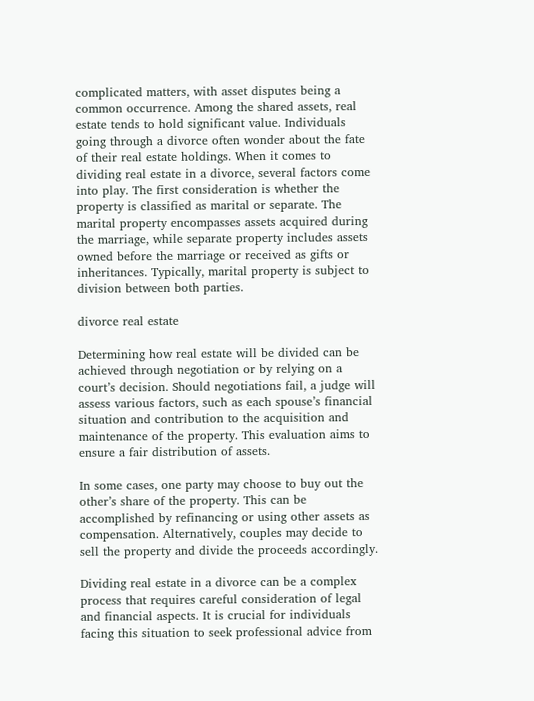complicated matters, with asset disputes being a common occurrence. Among the shared assets, real estate tends to hold significant value. Individuals going through a divorce often wonder about the fate of their real estate holdings. When it comes to dividing real estate in a divorce, several factors come into play. The first consideration is whether the property is classified as marital or separate. The marital property encompasses assets acquired during the marriage, while separate property includes assets owned before the marriage or received as gifts or inheritances. Typically, marital property is subject to division between both parties.

divorce real estate

Determining how real estate will be divided can be achieved through negotiation or by relying on a court’s decision. Should negotiations fail, a judge will assess various factors, such as each spouse’s financial situation and contribution to the acquisition and maintenance of the property. This evaluation aims to ensure a fair distribution of assets.

In some cases, one party may choose to buy out the other’s share of the property. This can be accomplished by refinancing or using other assets as compensation. Alternatively, couples may decide to sell the property and divide the proceeds accordingly.

Dividing real estate in a divorce can be a complex process that requires careful consideration of legal and financial aspects. It is crucial for individuals facing this situation to seek professional advice from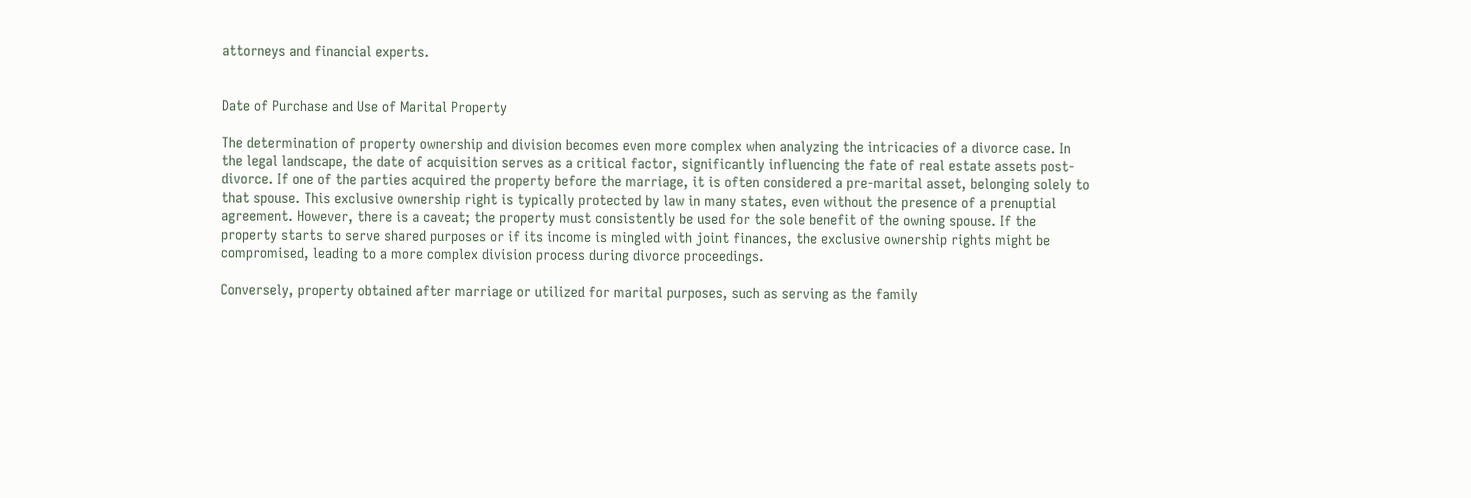attorneys and financial experts.


Date of Purchase and Use of Marital Property

The determination of property ownership and division becomes even more complex when analyzing the intricacies of a divorce case. In the legal landscape, the date of acquisition serves as a critical factor, significantly influencing the fate of real estate assets post-divorce. If one of the parties acquired the property before the marriage, it is often considered a pre-marital asset, belonging solely to that spouse. This exclusive ownership right is typically protected by law in many states, even without the presence of a prenuptial agreement. However, there is a caveat; the property must consistently be used for the sole benefit of the owning spouse. If the property starts to serve shared purposes or if its income is mingled with joint finances, the exclusive ownership rights might be compromised, leading to a more complex division process during divorce proceedings.

Conversely, property obtained after marriage or utilized for marital purposes, such as serving as the family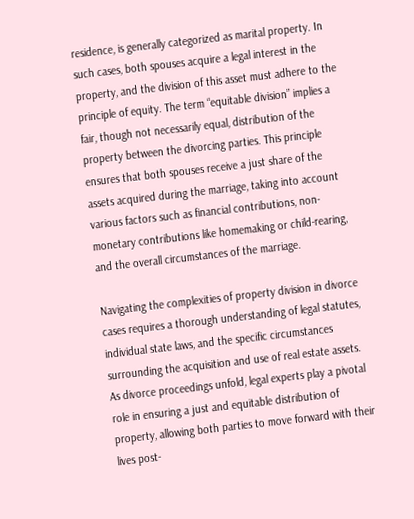residence, is generally categorized as marital property. In such cases, both spouses acquire a legal interest in the property, and the division of this asset must adhere to the principle of equity. The term “equitable division” implies a fair, though not necessarily equal, distribution of the property between the divorcing parties. This principle ensures that both spouses receive a just share of the assets acquired during the marriage, taking into account various factors such as financial contributions, non-monetary contributions like homemaking or child-rearing, and the overall circumstances of the marriage.

Navigating the complexities of property division in divorce cases requires a thorough understanding of legal statutes, individual state laws, and the specific circumstances surrounding the acquisition and use of real estate assets. As divorce proceedings unfold, legal experts play a pivotal role in ensuring a just and equitable distribution of property, allowing both parties to move forward with their lives post-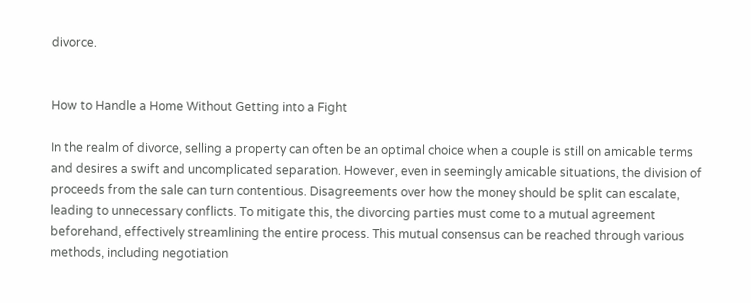divorce.


How to Handle a Home Without Getting into a Fight

In the realm of divorce, selling a property can often be an optimal choice when a couple is still on amicable terms and desires a swift and uncomplicated separation. However, even in seemingly amicable situations, the division of proceeds from the sale can turn contentious. Disagreements over how the money should be split can escalate, leading to unnecessary conflicts. To mitigate this, the divorcing parties must come to a mutual agreement beforehand, effectively streamlining the entire process. This mutual consensus can be reached through various methods, including negotiation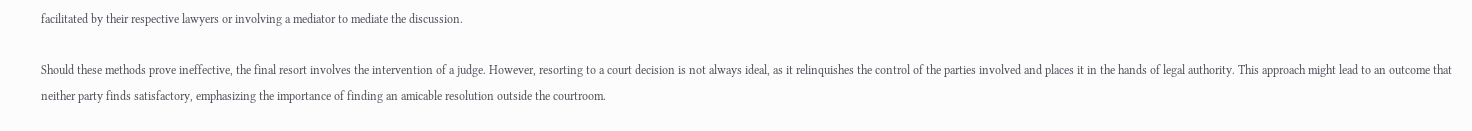facilitated by their respective lawyers or involving a mediator to mediate the discussion.

Should these methods prove ineffective, the final resort involves the intervention of a judge. However, resorting to a court decision is not always ideal, as it relinquishes the control of the parties involved and places it in the hands of legal authority. This approach might lead to an outcome that neither party finds satisfactory, emphasizing the importance of finding an amicable resolution outside the courtroom.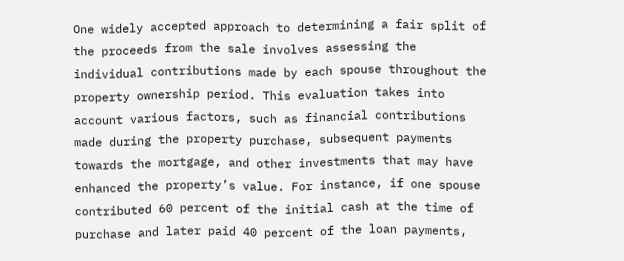One widely accepted approach to determining a fair split of the proceeds from the sale involves assessing the individual contributions made by each spouse throughout the property ownership period. This evaluation takes into account various factors, such as financial contributions made during the property purchase, subsequent payments towards the mortgage, and other investments that may have enhanced the property’s value. For instance, if one spouse contributed 60 percent of the initial cash at the time of purchase and later paid 40 percent of the loan payments,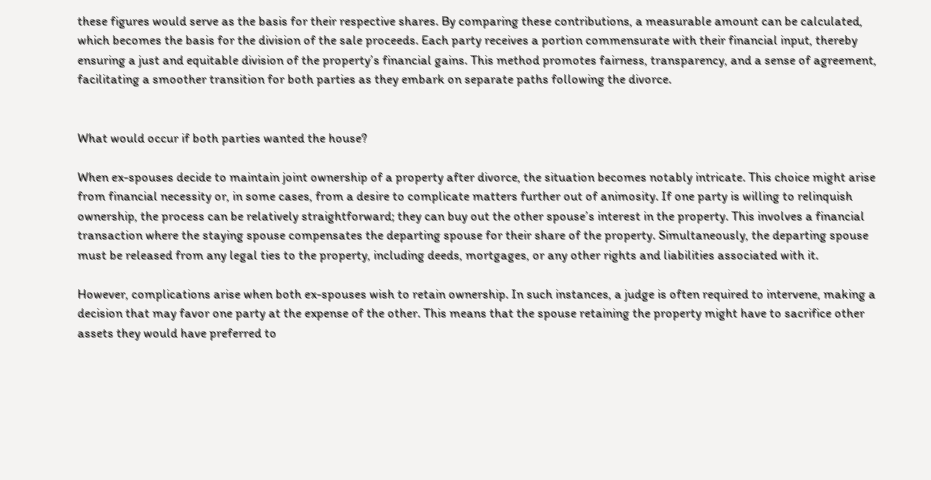these figures would serve as the basis for their respective shares. By comparing these contributions, a measurable amount can be calculated, which becomes the basis for the division of the sale proceeds. Each party receives a portion commensurate with their financial input, thereby ensuring a just and equitable division of the property’s financial gains. This method promotes fairness, transparency, and a sense of agreement, facilitating a smoother transition for both parties as they embark on separate paths following the divorce.


What would occur if both parties wanted the house?

When ex-spouses decide to maintain joint ownership of a property after divorce, the situation becomes notably intricate. This choice might arise from financial necessity or, in some cases, from a desire to complicate matters further out of animosity. If one party is willing to relinquish ownership, the process can be relatively straightforward; they can buy out the other spouse’s interest in the property. This involves a financial transaction where the staying spouse compensates the departing spouse for their share of the property. Simultaneously, the departing spouse must be released from any legal ties to the property, including deeds, mortgages, or any other rights and liabilities associated with it.

However, complications arise when both ex-spouses wish to retain ownership. In such instances, a judge is often required to intervene, making a decision that may favor one party at the expense of the other. This means that the spouse retaining the property might have to sacrifice other assets they would have preferred to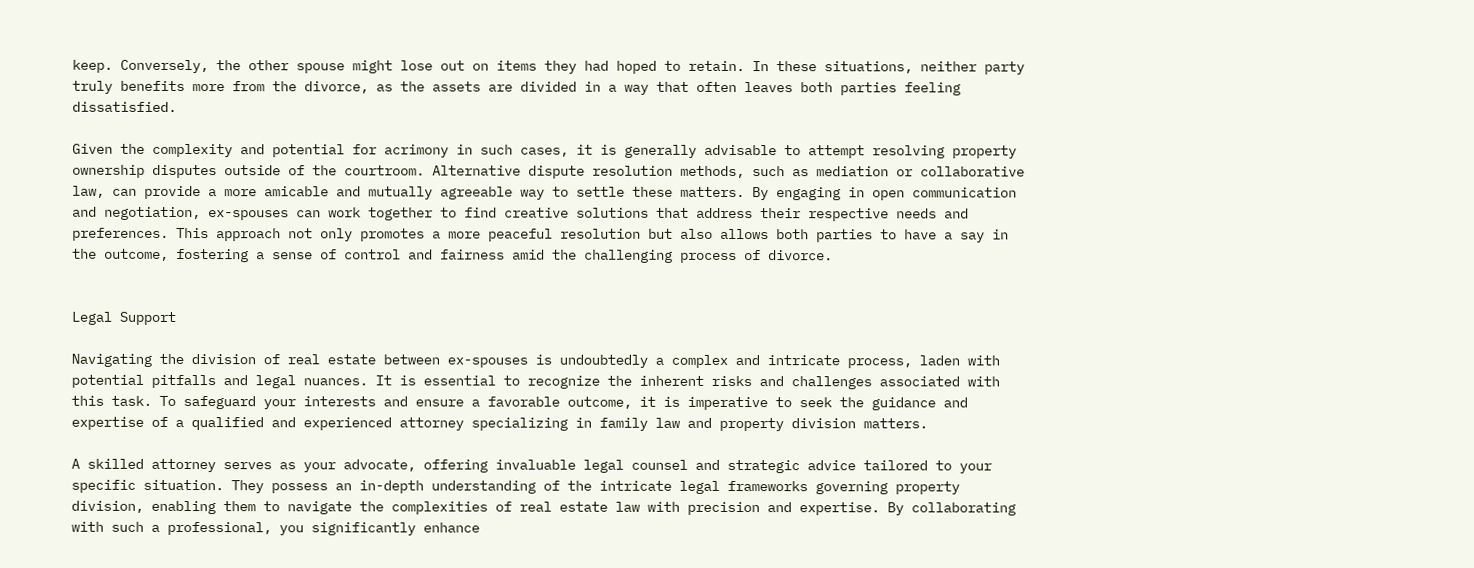keep. Conversely, the other spouse might lose out on items they had hoped to retain. In these situations, neither party truly benefits more from the divorce, as the assets are divided in a way that often leaves both parties feeling dissatisfied.

Given the complexity and potential for acrimony in such cases, it is generally advisable to attempt resolving property ownership disputes outside of the courtroom. Alternative dispute resolution methods, such as mediation or collaborative law, can provide a more amicable and mutually agreeable way to settle these matters. By engaging in open communication and negotiation, ex-spouses can work together to find creative solutions that address their respective needs and preferences. This approach not only promotes a more peaceful resolution but also allows both parties to have a say in the outcome, fostering a sense of control and fairness amid the challenging process of divorce.


Legal Support

Navigating the division of real estate between ex-spouses is undoubtedly a complex and intricate process, laden with potential pitfalls and legal nuances. It is essential to recognize the inherent risks and challenges associated with this task. To safeguard your interests and ensure a favorable outcome, it is imperative to seek the guidance and expertise of a qualified and experienced attorney specializing in family law and property division matters.

A skilled attorney serves as your advocate, offering invaluable legal counsel and strategic advice tailored to your specific situation. They possess an in-depth understanding of the intricate legal frameworks governing property division, enabling them to navigate the complexities of real estate law with precision and expertise. By collaborating with such a professional, you significantly enhance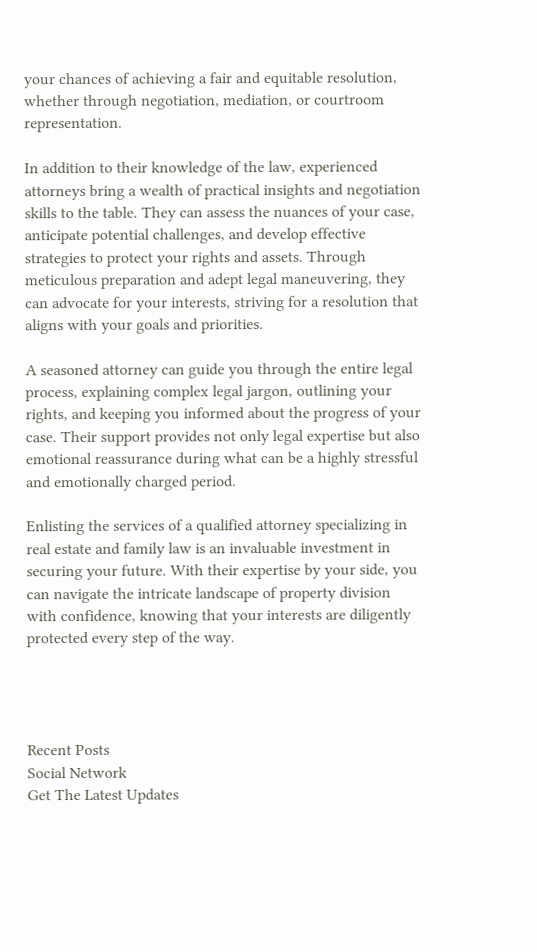your chances of achieving a fair and equitable resolution, whether through negotiation, mediation, or courtroom representation.

In addition to their knowledge of the law, experienced attorneys bring a wealth of practical insights and negotiation skills to the table. They can assess the nuances of your case, anticipate potential challenges, and develop effective strategies to protect your rights and assets. Through meticulous preparation and adept legal maneuvering, they can advocate for your interests, striving for a resolution that aligns with your goals and priorities.

A seasoned attorney can guide you through the entire legal process, explaining complex legal jargon, outlining your rights, and keeping you informed about the progress of your case. Their support provides not only legal expertise but also emotional reassurance during what can be a highly stressful and emotionally charged period.

Enlisting the services of a qualified attorney specializing in real estate and family law is an invaluable investment in securing your future. With their expertise by your side, you can navigate the intricate landscape of property division with confidence, knowing that your interests are diligently protected every step of the way.




Recent Posts
Social Network
Get The Latest Updates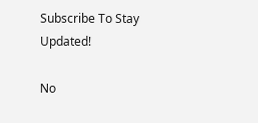Subscribe To Stay Updated!

No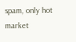spam, only hot market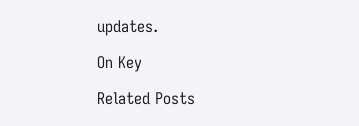updates.

On Key

Related Posts